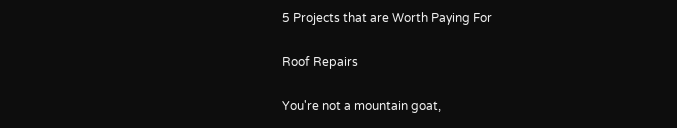5 Projects that are Worth Paying For

Roof Repairs

You're not a mountain goat,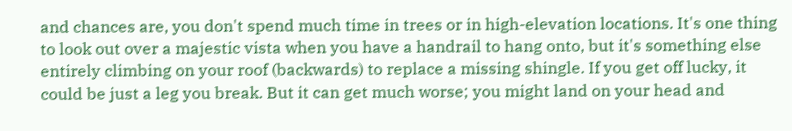and chances are, you don't spend much time in trees or in high-elevation locations. It's one thing to look out over a majestic vista when you have a handrail to hang onto, but it's something else entirely climbing on your roof (backwards) to replace a missing shingle. If you get off lucky, it could be just a leg you break. But it can get much worse; you might land on your head and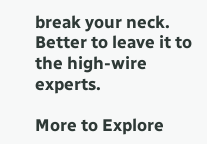break your neck. Better to leave it to the high-wire experts.

More to Explore